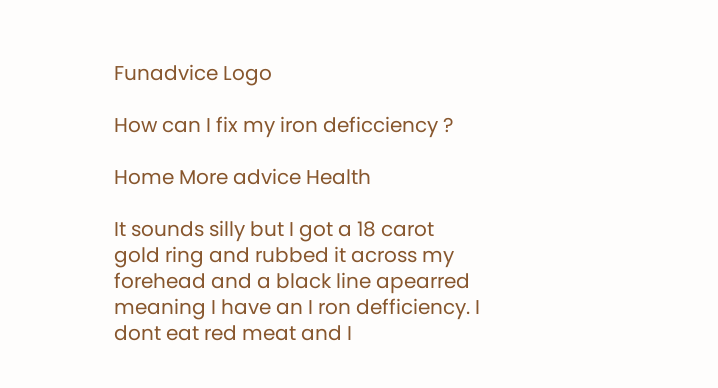Funadvice Logo

How can I fix my iron deficciency ?

Home More advice Health

It sounds silly but I got a 18 carot gold ring and rubbed it across my forehead and a black line apearred meaning I have an I ron defficiency. I dont eat red meat and I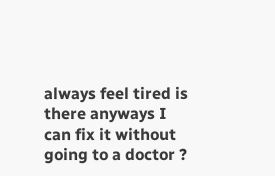always feel tired is there anyways I can fix it without going to a doctor ?